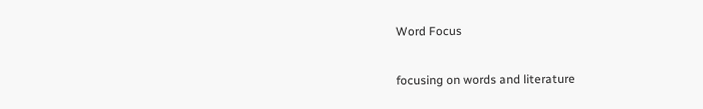Word Focus

focusing on words and literature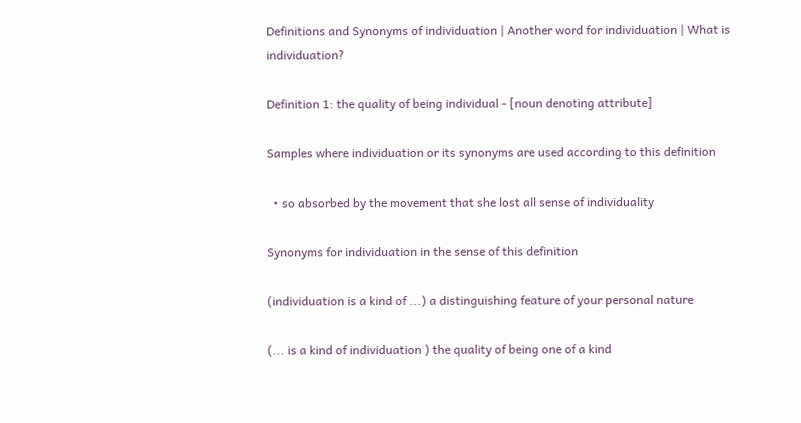Definitions and Synonyms of individuation | Another word for individuation | What is individuation?

Definition 1: the quality of being individual - [noun denoting attribute]

Samples where individuation or its synonyms are used according to this definition

  • so absorbed by the movement that she lost all sense of individuality

Synonyms for individuation in the sense of this definition

(individuation is a kind of ...) a distinguishing feature of your personal nature

(... is a kind of individuation ) the quality of being one of a kind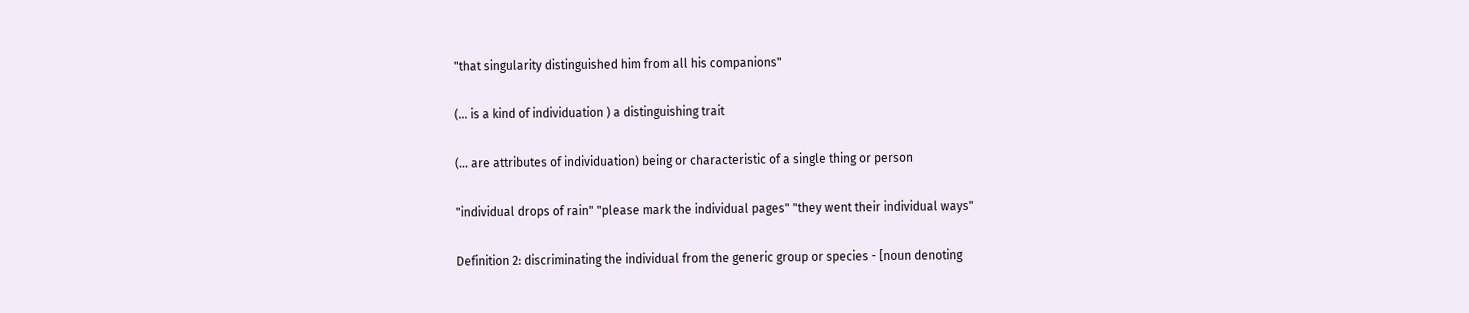"that singularity distinguished him from all his companions"

(... is a kind of individuation ) a distinguishing trait

(... are attributes of individuation) being or characteristic of a single thing or person

"individual drops of rain" "please mark the individual pages" "they went their individual ways"

Definition 2: discriminating the individual from the generic group or species - [noun denoting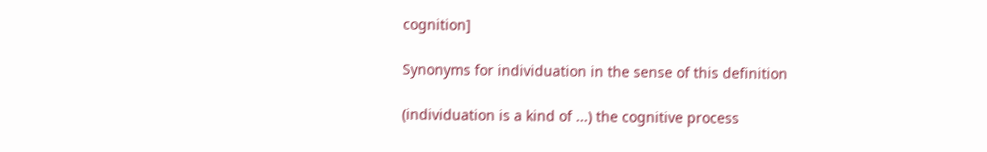cognition]

Synonyms for individuation in the sense of this definition

(individuation is a kind of ...) the cognitive process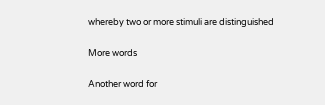whereby two or more stimuli are distinguished

More words

Another word for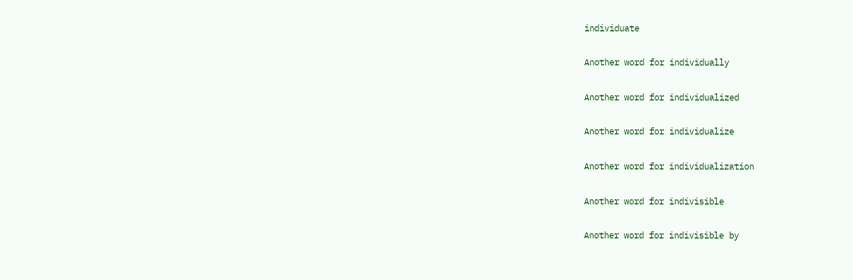individuate

Another word for individually

Another word for individualized

Another word for individualize

Another word for individualization

Another word for indivisible

Another word for indivisible by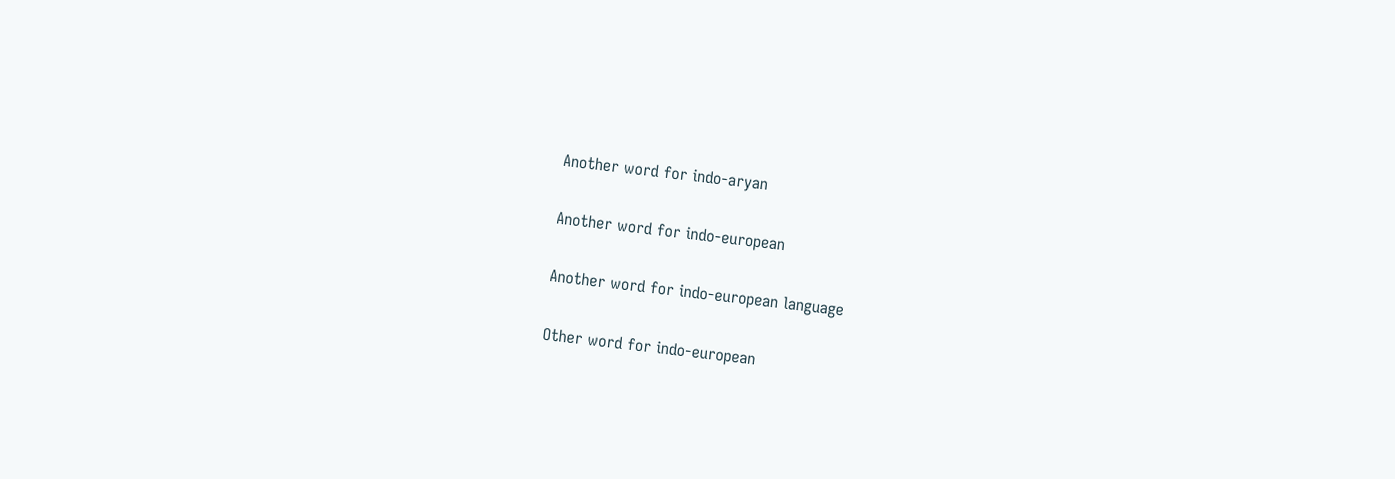Another word for indo-aryan

Another word for indo-european

Another word for indo-european language

Other word for indo-european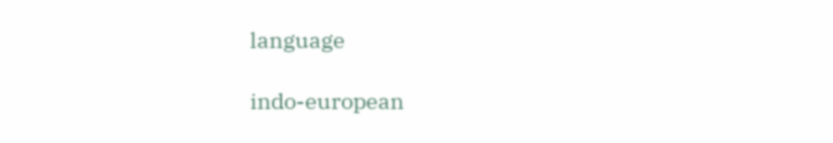language

indo-european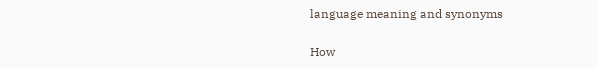language meaning and synonyms

How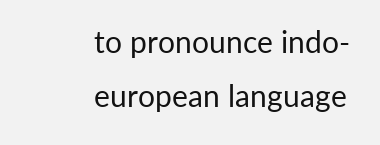to pronounce indo-european language